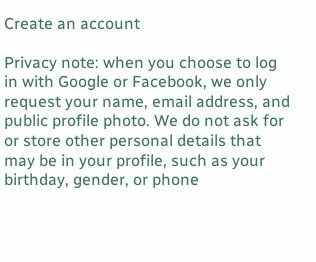Create an account

Privacy note: when you choose to log in with Google or Facebook, we only request your name, email address, and public profile photo. We do not ask for or store other personal details that may be in your profile, such as your birthday, gender, or phone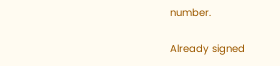number.

Already signed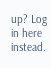up? Log in here instead.